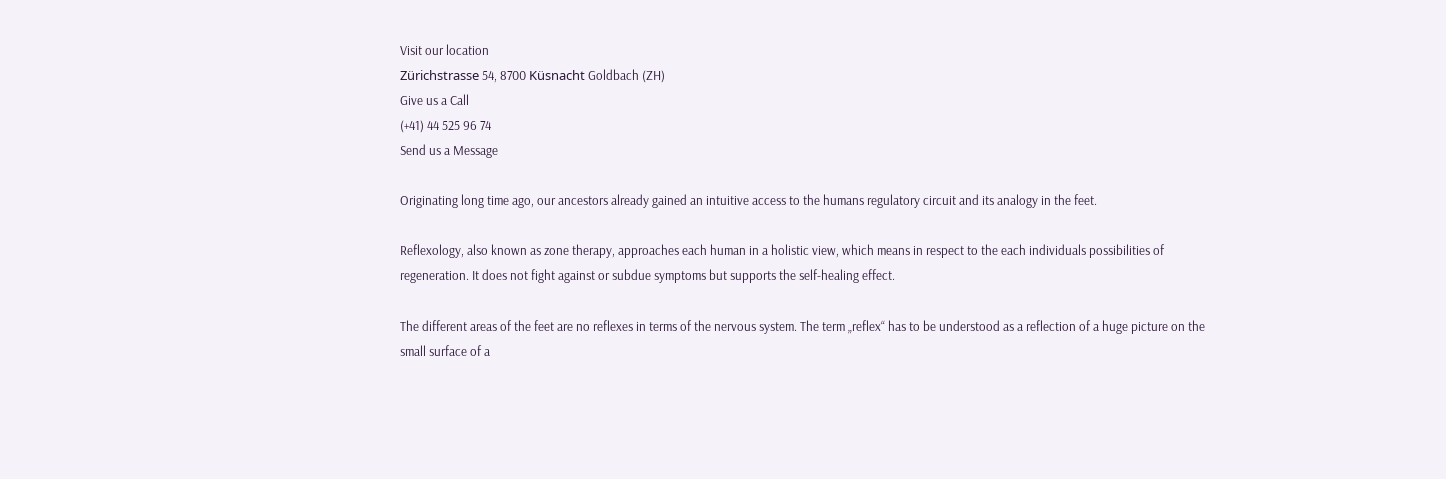Visit our location
Zürichstrasse 54, 8700 Küsnacht Goldbach (ZH)
Give us a Call
(+41) 44 525 96 74
Send us a Message

Originating long time ago, our ancestors already gained an intuitive access to the humans regulatory circuit and its analogy in the feet.

Reflexology, also known as zone therapy, approaches each human in a holistic view, which means in respect to the each individuals possibilities of regeneration. It does not fight against or subdue symptoms but supports the self-healing effect.

The different areas of the feet are no reflexes in terms of the nervous system. The term „reflex“ has to be understood as a reflection of a huge picture on the small surface of a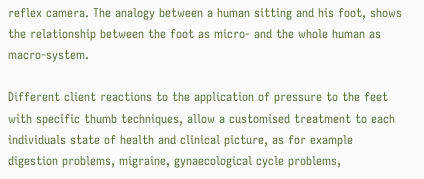reflex camera. The analogy between a human sitting and his foot, shows the relationship between the foot as micro- and the whole human as macro-system.

Different client reactions to the application of pressure to the feet with specific thumb techniques, allow a customised treatment to each individuals state of health and clinical picture, as for example digestion problems, migraine, gynaecological cycle problems,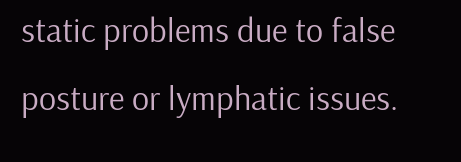static problems due to false posture or lymphatic issues.